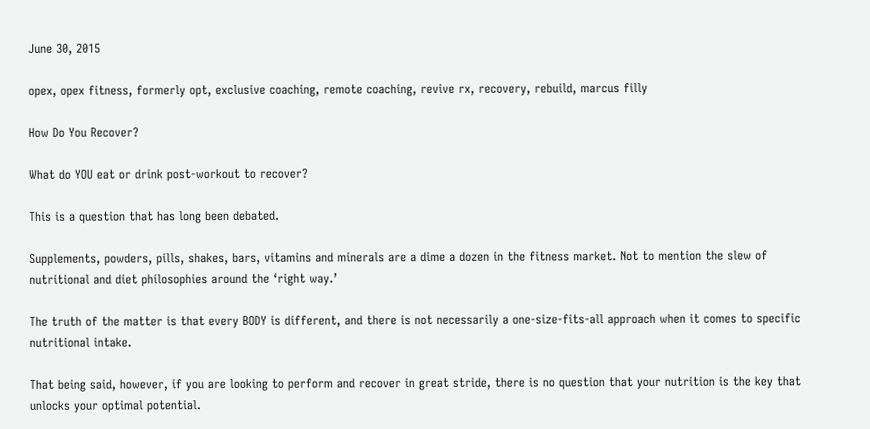June 30, 2015

opex, opex fitness, formerly opt, exclusive coaching, remote coaching, revive rx, recovery, rebuild, marcus filly

How Do You Recover?

What do YOU eat or drink post-workout to recover?

This is a question that has long been debated.

Supplements, powders, pills, shakes, bars, vitamins and minerals are a dime a dozen in the fitness market. Not to mention the slew of nutritional and diet philosophies around the ‘right way.’

The truth of the matter is that every BODY is different, and there is not necessarily a one-size-fits-all approach when it comes to specific nutritional intake.

That being said, however, if you are looking to perform and recover in great stride, there is no question that your nutrition is the key that unlocks your optimal potential.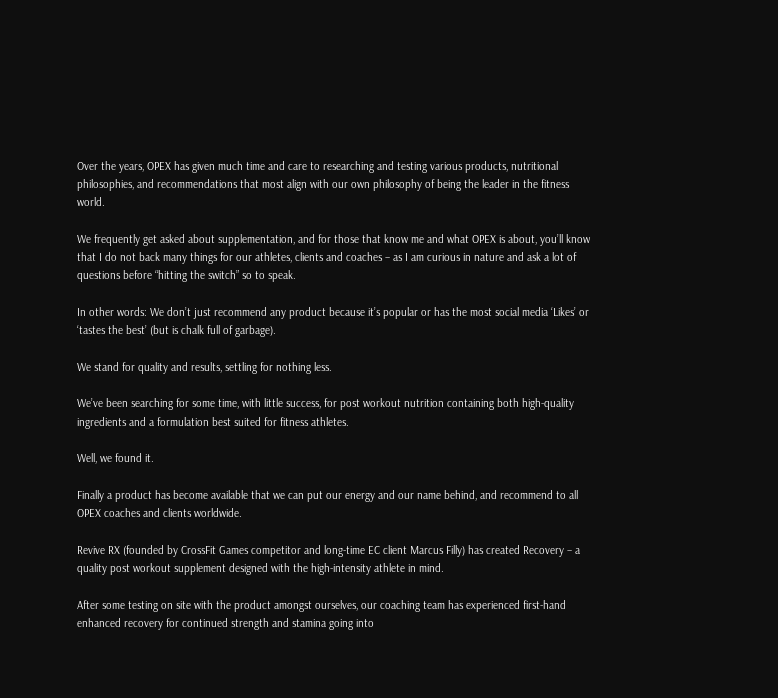Over the years, OPEX has given much time and care to researching and testing various products, nutritional philosophies, and recommendations that most align with our own philosophy of being the leader in the fitness world.

We frequently get asked about supplementation, and for those that know me and what OPEX is about, you’ll know that I do not back many things for our athletes, clients and coaches – as I am curious in nature and ask a lot of questions before “hitting the switch” so to speak.

In other words: We don’t just recommend any product because it’s popular or has the most social media ‘Likes’ or ‘tastes the best’ (but is chalk full of garbage).

We stand for quality and results, settling for nothing less.

We’ve been searching for some time, with little success, for post workout nutrition containing both high-quality ingredients and a formulation best suited for fitness athletes.

Well, we found it.

Finally a product has become available that we can put our energy and our name behind, and recommend to all OPEX coaches and clients worldwide.

Revive RX (founded by CrossFit Games competitor and long-time EC client Marcus Filly) has created Recovery – a quality post workout supplement designed with the high-intensity athlete in mind.

After some testing on site with the product amongst ourselves, our coaching team has experienced first-hand enhanced recovery for continued strength and stamina going into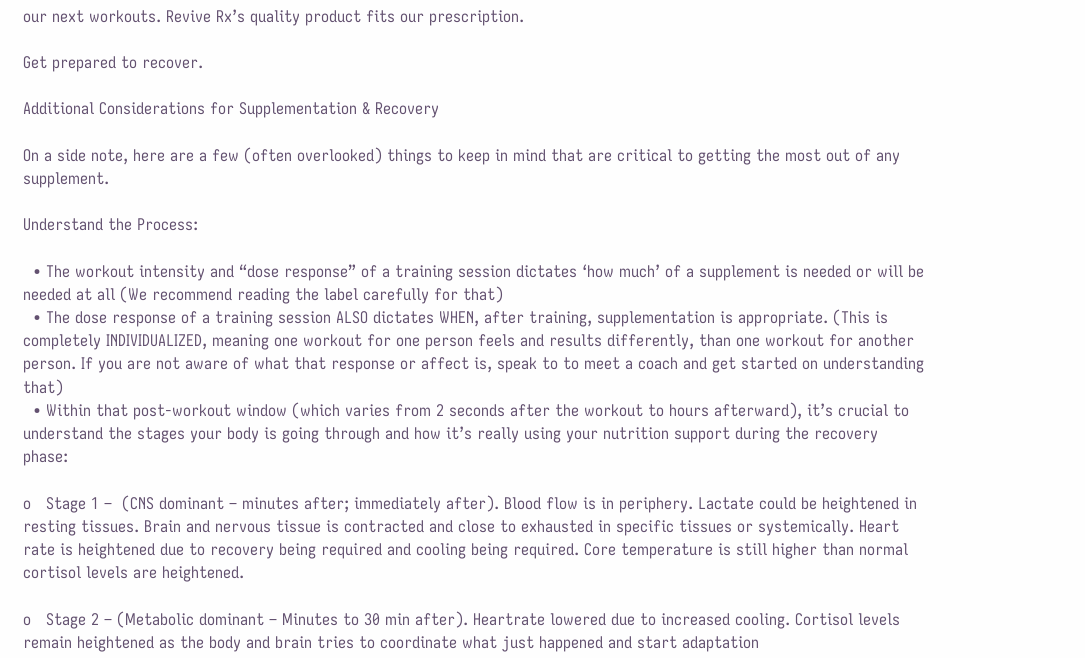our next workouts. Revive Rx’s quality product fits our prescription.

Get prepared to recover.

Additional Considerations for Supplementation & Recovery

On a side note, here are a few (often overlooked) things to keep in mind that are critical to getting the most out of any supplement.

Understand the Process:

  • The workout intensity and “dose response” of a training session dictates ‘how much’ of a supplement is needed or will be needed at all (We recommend reading the label carefully for that)
  • The dose response of a training session ALSO dictates WHEN, after training, supplementation is appropriate. (This is completely INDIVIDUALIZED, meaning one workout for one person feels and results differently, than one workout for another person. If you are not aware of what that response or affect is, speak to to meet a coach and get started on understanding that)
  • Within that post-workout window (which varies from 2 seconds after the workout to hours afterward), it’s crucial to understand the stages your body is going through and how it’s really using your nutrition support during the recovery phase:

o   Stage 1 –  (CNS dominant – minutes after; immediately after). Blood flow is in periphery. Lactate could be heightened in resting tissues. Brain and nervous tissue is contracted and close to exhausted in specific tissues or systemically. Heart rate is heightened due to recovery being required and cooling being required. Core temperature is still higher than normal cortisol levels are heightened.

o   Stage 2 – (Metabolic dominant – Minutes to 30 min after). Heartrate lowered due to increased cooling. Cortisol levels remain heightened as the body and brain tries to coordinate what just happened and start adaptation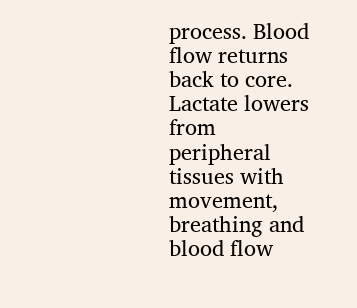process. Blood flow returns back to core. Lactate lowers from peripheral tissues with movement, breathing and blood flow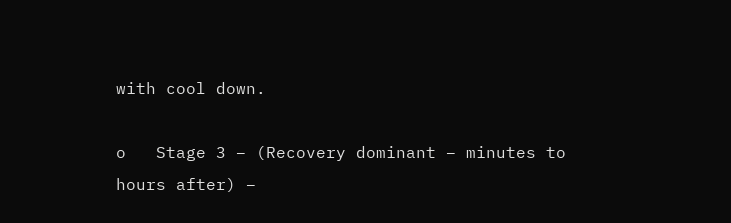with cool down.

o   Stage 3 – (Recovery dominant – minutes to hours after) –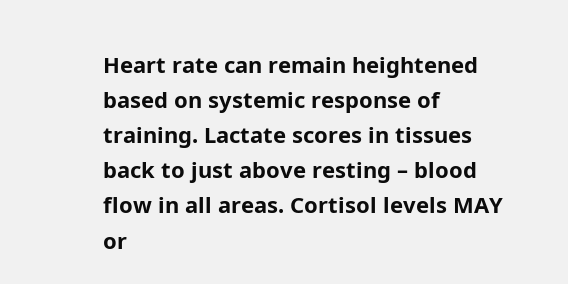Heart rate can remain heightened based on systemic response of training. Lactate scores in tissues back to just above resting – blood flow in all areas. Cortisol levels MAY or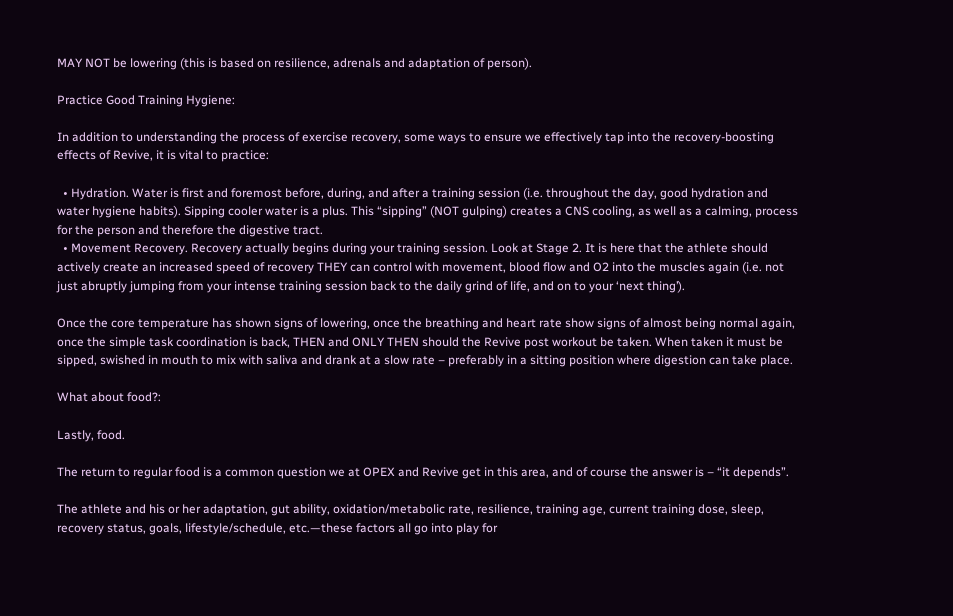MAY NOT be lowering (this is based on resilience, adrenals and adaptation of person).

Practice Good Training Hygiene:

In addition to understanding the process of exercise recovery, some ways to ensure we effectively tap into the recovery-boosting effects of Revive, it is vital to practice:

  • Hydration. Water is first and foremost before, during, and after a training session (i.e. throughout the day, good hydration and water hygiene habits). Sipping cooler water is a plus. This “sipping” (NOT gulping) creates a CNS cooling, as well as a calming, process for the person and therefore the digestive tract.
  • Movement Recovery. Recovery actually begins during your training session. Look at Stage 2. It is here that the athlete should actively create an increased speed of recovery THEY can control with movement, blood flow and O2 into the muscles again (i.e. not just abruptly jumping from your intense training session back to the daily grind of life, and on to your ‘next thing’).

Once the core temperature has shown signs of lowering, once the breathing and heart rate show signs of almost being normal again, once the simple task coordination is back, THEN and ONLY THEN should the Revive post workout be taken. When taken it must be sipped, swished in mouth to mix with saliva and drank at a slow rate – preferably in a sitting position where digestion can take place.

What about food?:

Lastly, food.

The return to regular food is a common question we at OPEX and Revive get in this area, and of course the answer is – “it depends”.

The athlete and his or her adaptation, gut ability, oxidation/metabolic rate, resilience, training age, current training dose, sleep, recovery status, goals, lifestyle/schedule, etc.—these factors all go into play for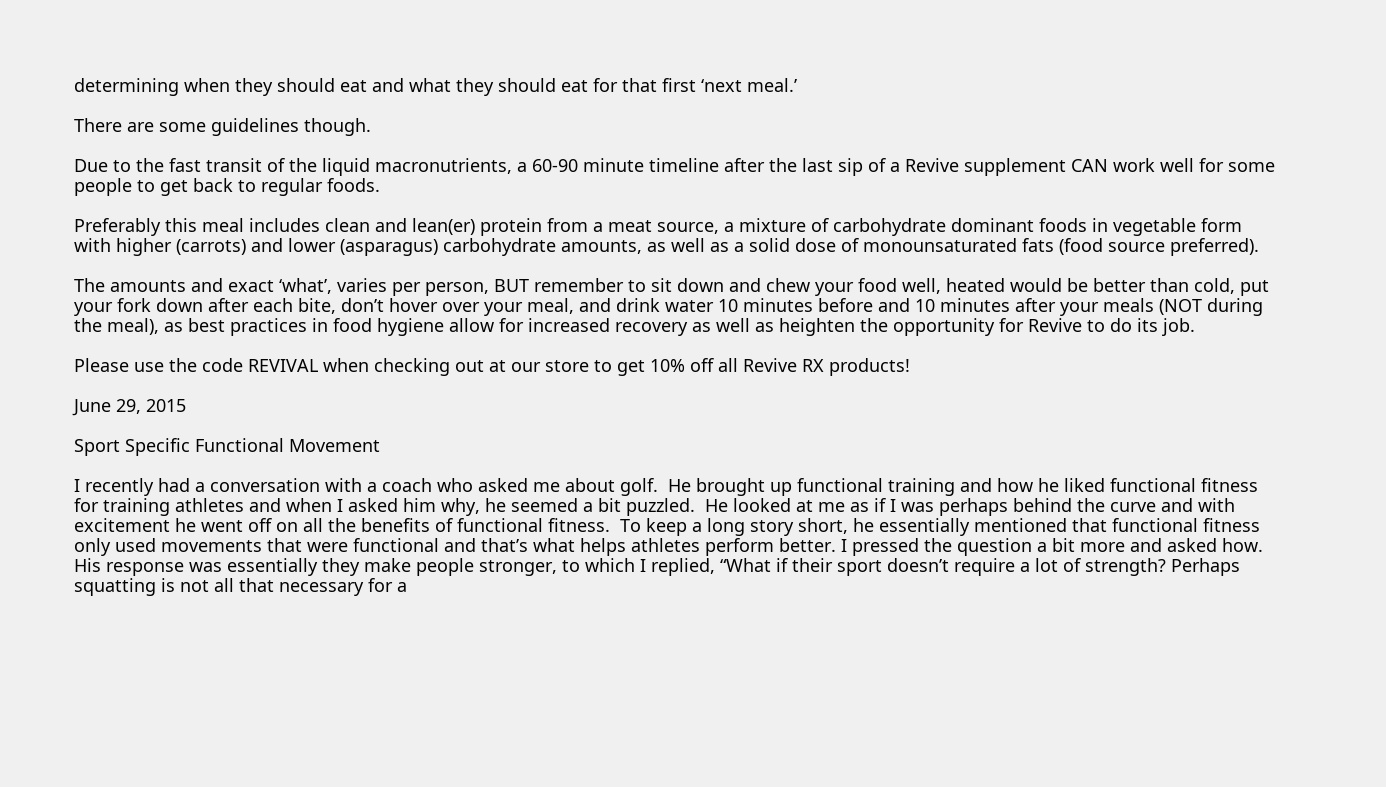determining when they should eat and what they should eat for that first ‘next meal.’

There are some guidelines though.

Due to the fast transit of the liquid macronutrients, a 60-90 minute timeline after the last sip of a Revive supplement CAN work well for some people to get back to regular foods.

Preferably this meal includes clean and lean(er) protein from a meat source, a mixture of carbohydrate dominant foods in vegetable form with higher (carrots) and lower (asparagus) carbohydrate amounts, as well as a solid dose of monounsaturated fats (food source preferred).

The amounts and exact ‘what’, varies per person, BUT remember to sit down and chew your food well, heated would be better than cold, put your fork down after each bite, don’t hover over your meal, and drink water 10 minutes before and 10 minutes after your meals (NOT during the meal), as best practices in food hygiene allow for increased recovery as well as heighten the opportunity for Revive to do its job.

Please use the code REVIVAL when checking out at our store to get 10% off all Revive RX products!

June 29, 2015

Sport Specific Functional Movement

I recently had a conversation with a coach who asked me about golf.  He brought up functional training and how he liked functional fitness for training athletes and when I asked him why, he seemed a bit puzzled.  He looked at me as if I was perhaps behind the curve and with excitement he went off on all the benefits of functional fitness.  To keep a long story short, he essentially mentioned that functional fitness only used movements that were functional and that’s what helps athletes perform better. I pressed the question a bit more and asked how.  His response was essentially they make people stronger, to which I replied, “What if their sport doesn’t require a lot of strength? Perhaps squatting is not all that necessary for a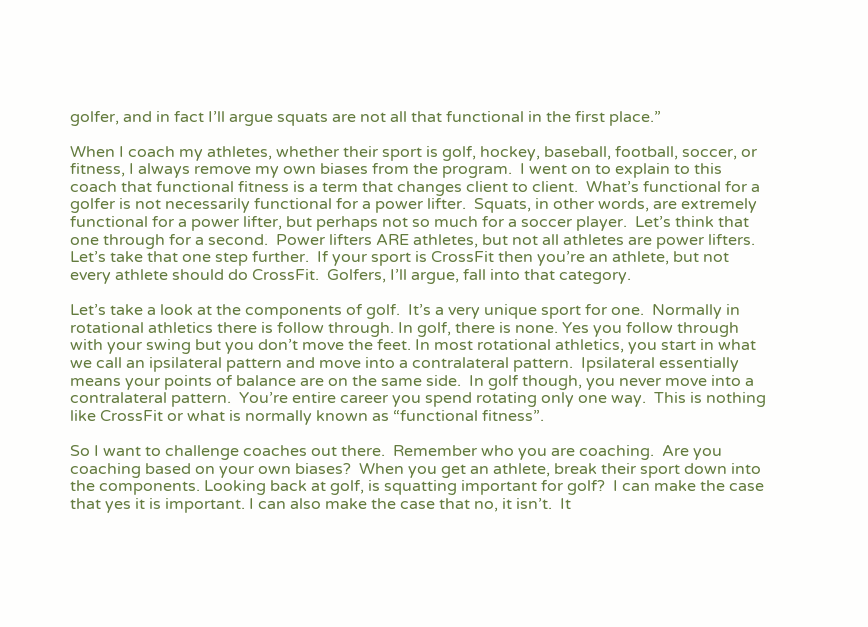golfer, and in fact I’ll argue squats are not all that functional in the first place.”

When I coach my athletes, whether their sport is golf, hockey, baseball, football, soccer, or fitness, I always remove my own biases from the program.  I went on to explain to this coach that functional fitness is a term that changes client to client.  What’s functional for a golfer is not necessarily functional for a power lifter.  Squats, in other words, are extremely functional for a power lifter, but perhaps not so much for a soccer player.  Let’s think that one through for a second.  Power lifters ARE athletes, but not all athletes are power lifters.  Let’s take that one step further.  If your sport is CrossFit then you’re an athlete, but not every athlete should do CrossFit.  Golfers, I’ll argue, fall into that category.

Let’s take a look at the components of golf.  It’s a very unique sport for one.  Normally in rotational athletics there is follow through. In golf, there is none. Yes you follow through with your swing but you don’t move the feet. In most rotational athletics, you start in what we call an ipsilateral pattern and move into a contralateral pattern.  Ipsilateral essentially means your points of balance are on the same side.  In golf though, you never move into a contralateral pattern.  You’re entire career you spend rotating only one way.  This is nothing like CrossFit or what is normally known as “functional fitness”.

So I want to challenge coaches out there.  Remember who you are coaching.  Are you coaching based on your own biases?  When you get an athlete, break their sport down into the components. Looking back at golf, is squatting important for golf?  I can make the case that yes it is important. I can also make the case that no, it isn’t.  It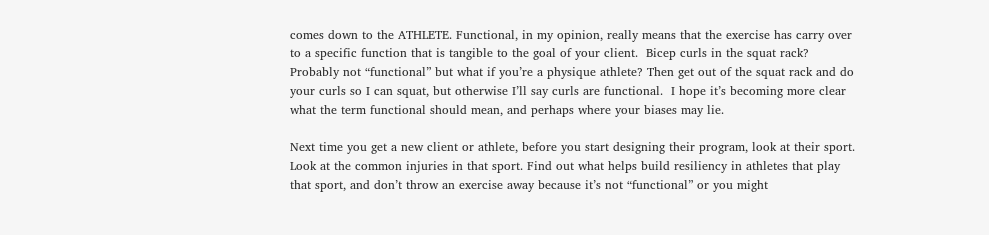comes down to the ATHLETE. Functional, in my opinion, really means that the exercise has carry over to a specific function that is tangible to the goal of your client.  Bicep curls in the squat rack? Probably not “functional” but what if you’re a physique athlete? Then get out of the squat rack and do your curls so I can squat, but otherwise I’ll say curls are functional.  I hope it’s becoming more clear what the term functional should mean, and perhaps where your biases may lie.

Next time you get a new client or athlete, before you start designing their program, look at their sport.  Look at the common injuries in that sport. Find out what helps build resiliency in athletes that play that sport, and don’t throw an exercise away because it’s not “functional” or you might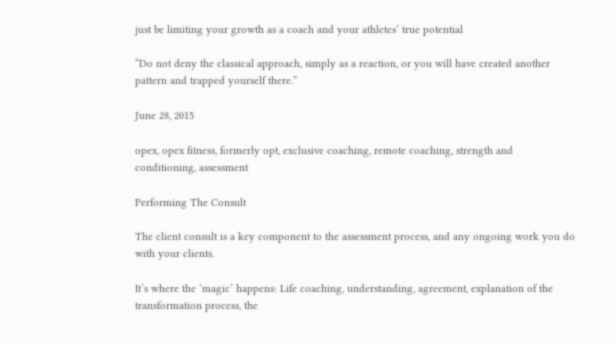just be limiting your growth as a coach and your athletes’ true potential

“Do not deny the classical approach, simply as a reaction, or you will have created another pattern and trapped yourself there.”

June 28, 2015

opex, opex fitness, formerly opt, exclusive coaching, remote coaching, strength and conditioning, assessment

Performing The Consult

The client consult is a key component to the assessment process, and any ongoing work you do with your clients.

It’s where the ‘magic’ happens: Life coaching, understanding, agreement, explanation of the transformation process, the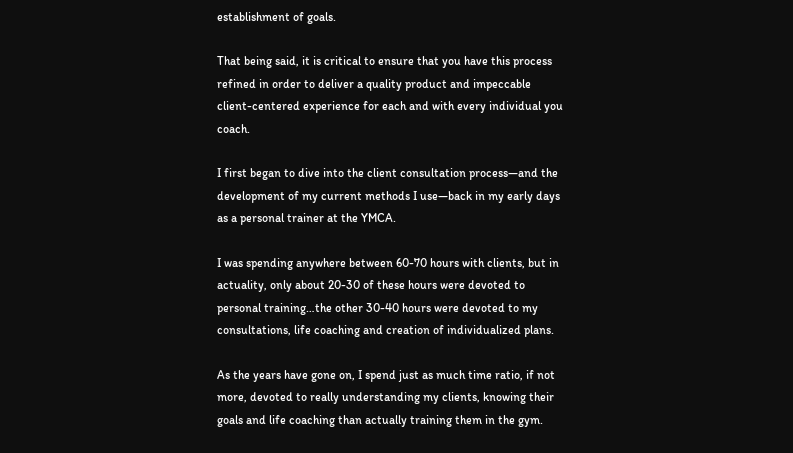establishment of goals.

That being said, it is critical to ensure that you have this process refined in order to deliver a quality product and impeccable client-centered experience for each and with every individual you coach.

I first began to dive into the client consultation process—and the development of my current methods I use—back in my early days as a personal trainer at the YMCA.

I was spending anywhere between 60-70 hours with clients, but in actuality, only about 20-30 of these hours were devoted to personal training…the other 30-40 hours were devoted to my consultations, life coaching and creation of individualized plans.

As the years have gone on, I spend just as much time ratio, if not more, devoted to really understanding my clients, knowing their goals and life coaching than actually training them in the gym.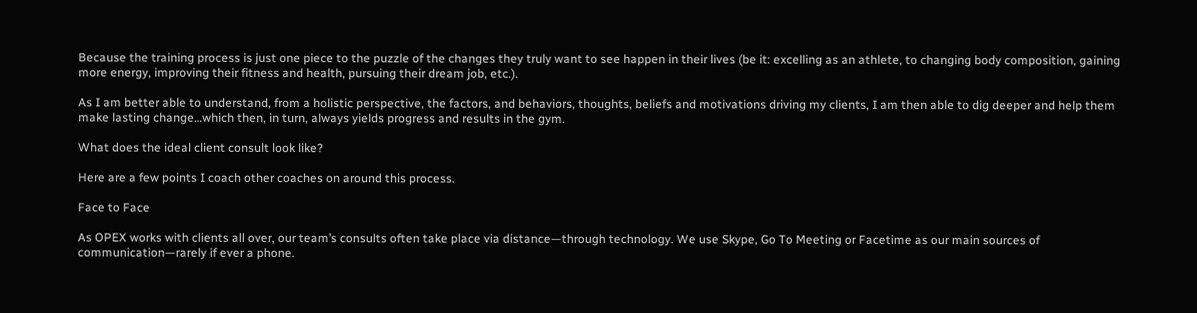Because the training process is just one piece to the puzzle of the changes they truly want to see happen in their lives (be it: excelling as an athlete, to changing body composition, gaining more energy, improving their fitness and health, pursuing their dream job, etc.).

As I am better able to understand, from a holistic perspective, the factors, and behaviors, thoughts, beliefs and motivations driving my clients, I am then able to dig deeper and help them make lasting change…which then, in turn, always yields progress and results in the gym.

What does the ideal client consult look like?

Here are a few points I coach other coaches on around this process.

Face to Face

As OPEX works with clients all over, our team’s consults often take place via distance—through technology. We use Skype, Go To Meeting or Facetime as our main sources of communication—rarely if ever a phone.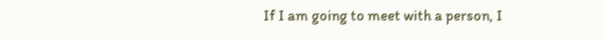If I am going to meet with a person, I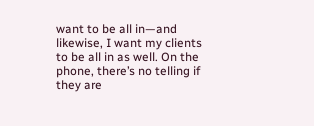want to be all in—and likewise, I want my clients to be all in as well. On the phone, there’s no telling if they are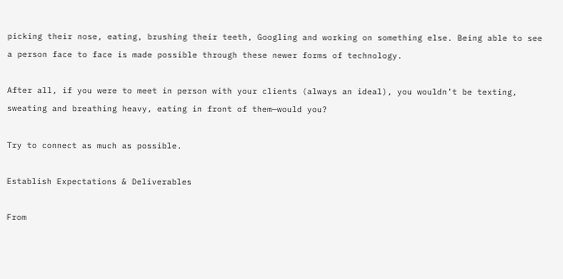picking their nose, eating, brushing their teeth, Googling and working on something else. Being able to see a person face to face is made possible through these newer forms of technology.

After all, if you were to meet in person with your clients (always an ideal), you wouldn’t be texting, sweating and breathing heavy, eating in front of them—would you?

Try to connect as much as possible.

Establish Expectations & Deliverables

From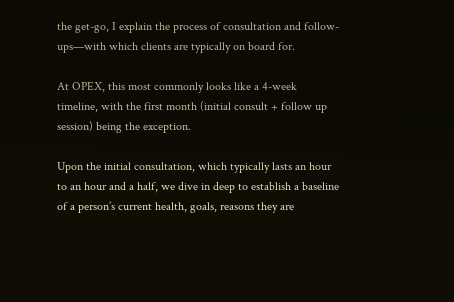the get-go, I explain the process of consultation and follow-ups—with which clients are typically on board for.

At OPEX, this most commonly looks like a 4-week timeline, with the first month (initial consult + follow up session) being the exception.

Upon the initial consultation, which typically lasts an hour to an hour and a half, we dive in deep to establish a baseline of a person’s current health, goals, reasons they are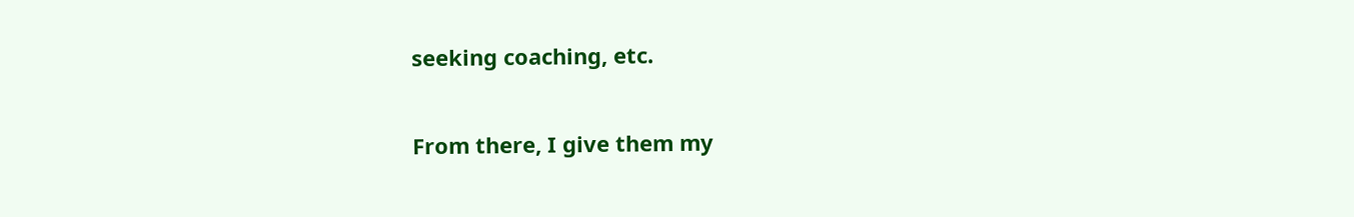seeking coaching, etc.

From there, I give them my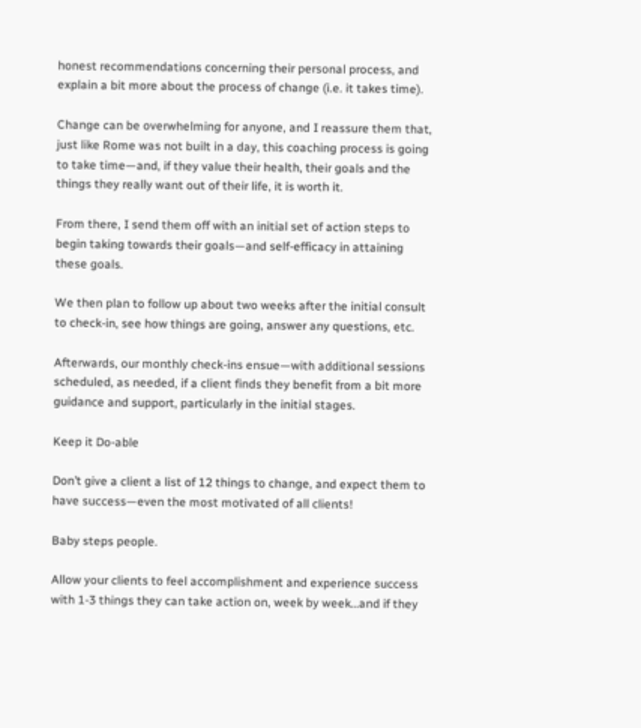honest recommendations concerning their personal process, and explain a bit more about the process of change (i.e. it takes time).

Change can be overwhelming for anyone, and I reassure them that, just like Rome was not built in a day, this coaching process is going to take time—and, if they value their health, their goals and the things they really want out of their life, it is worth it.

From there, I send them off with an initial set of action steps to begin taking towards their goals—and self-efficacy in attaining these goals.

We then plan to follow up about two weeks after the initial consult to check-in, see how things are going, answer any questions, etc.

Afterwards, our monthly check-ins ensue—with additional sessions scheduled, as needed, if a client finds they benefit from a bit more guidance and support, particularly in the initial stages.

Keep it Do-able

Don’t give a client a list of 12 things to change, and expect them to have success—even the most motivated of all clients!

Baby steps people.

Allow your clients to feel accomplishment and experience success with 1-3 things they can take action on, week by week…and if they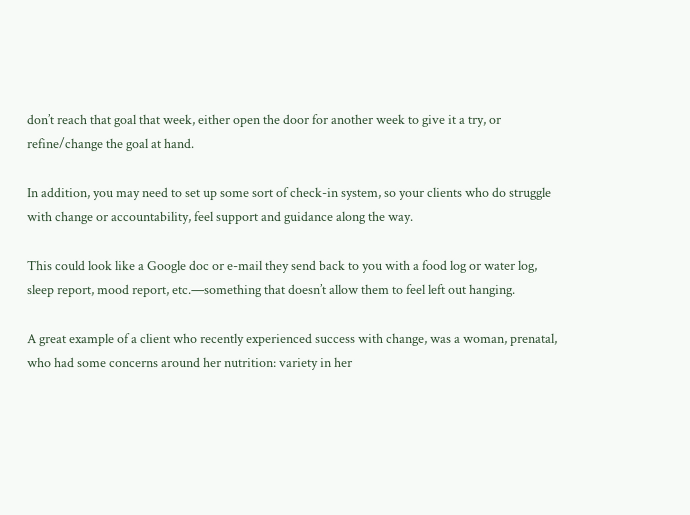don’t reach that goal that week, either open the door for another week to give it a try, or refine/change the goal at hand.

In addition, you may need to set up some sort of check-in system, so your clients who do struggle with change or accountability, feel support and guidance along the way.

This could look like a Google doc or e-mail they send back to you with a food log or water log, sleep report, mood report, etc.—something that doesn’t allow them to feel left out hanging.

A great example of a client who recently experienced success with change, was a woman, prenatal, who had some concerns around her nutrition: variety in her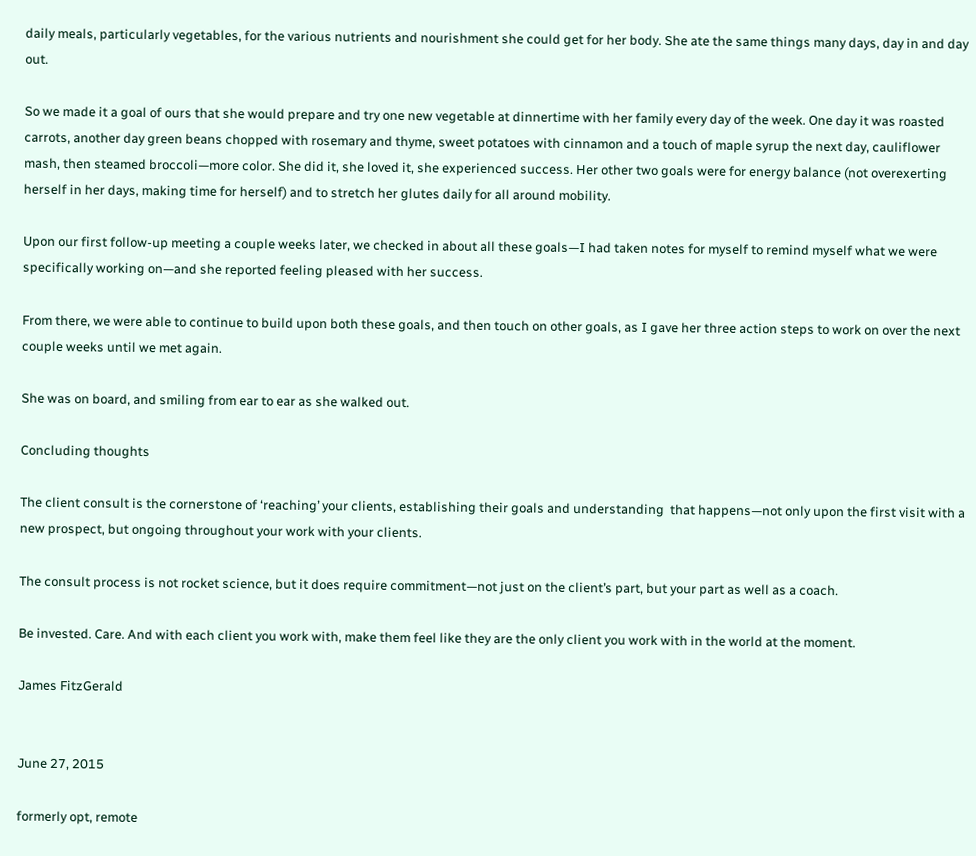daily meals, particularly vegetables, for the various nutrients and nourishment she could get for her body. She ate the same things many days, day in and day out.

So we made it a goal of ours that she would prepare and try one new vegetable at dinnertime with her family every day of the week. One day it was roasted carrots, another day green beans chopped with rosemary and thyme, sweet potatoes with cinnamon and a touch of maple syrup the next day, cauliflower mash, then steamed broccoli—more color. She did it, she loved it, she experienced success. Her other two goals were for energy balance (not overexerting herself in her days, making time for herself) and to stretch her glutes daily for all around mobility.

Upon our first follow-up meeting a couple weeks later, we checked in about all these goals—I had taken notes for myself to remind myself what we were specifically working on—and she reported feeling pleased with her success.

From there, we were able to continue to build upon both these goals, and then touch on other goals, as I gave her three action steps to work on over the next couple weeks until we met again.

She was on board, and smiling from ear to ear as she walked out.

Concluding thoughts

The client consult is the cornerstone of ‘reaching’ your clients, establishing their goals and understanding  that happens—not only upon the first visit with a new prospect, but ongoing throughout your work with your clients.

The consult process is not rocket science, but it does require commitment—not just on the client’s part, but your part as well as a coach.

Be invested. Care. And with each client you work with, make them feel like they are the only client you work with in the world at the moment.

James FitzGerald


June 27, 2015

formerly opt, remote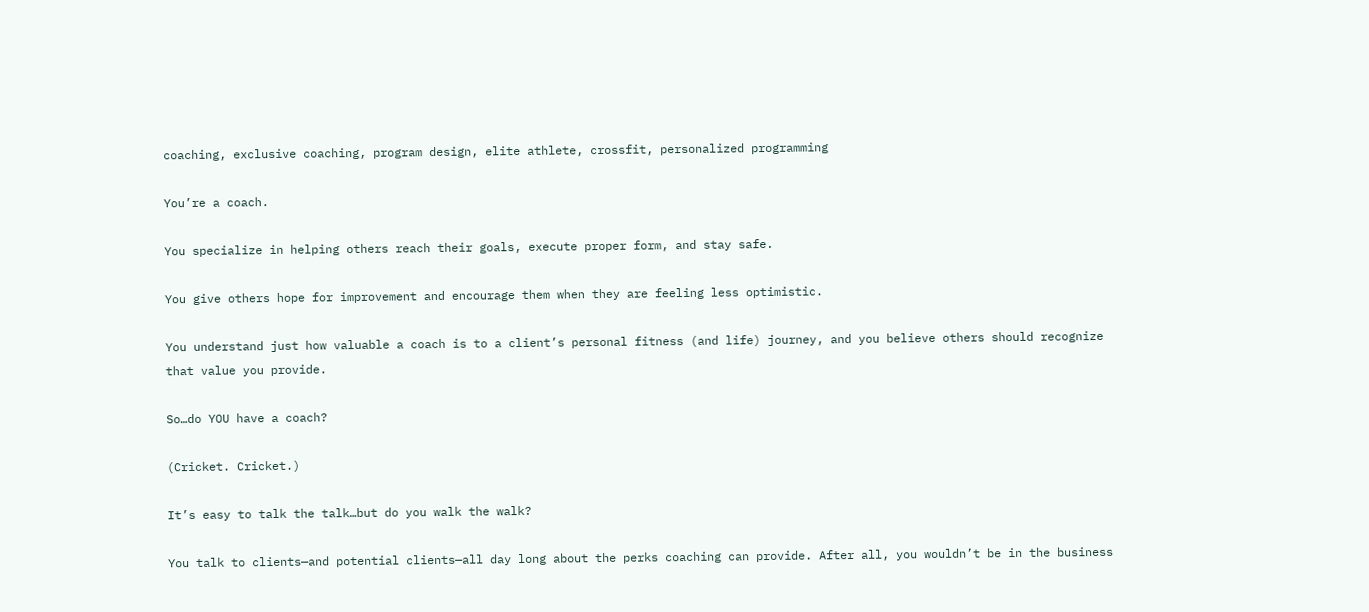coaching, exclusive coaching, program design, elite athlete, crossfit, personalized programming

You’re a coach.

You specialize in helping others reach their goals, execute proper form, and stay safe.

You give others hope for improvement and encourage them when they are feeling less optimistic.

You understand just how valuable a coach is to a client’s personal fitness (and life) journey, and you believe others should recognize that value you provide.

So…do YOU have a coach?

(Cricket. Cricket.)

It’s easy to talk the talk…but do you walk the walk?

You talk to clients—and potential clients—all day long about the perks coaching can provide. After all, you wouldn’t be in the business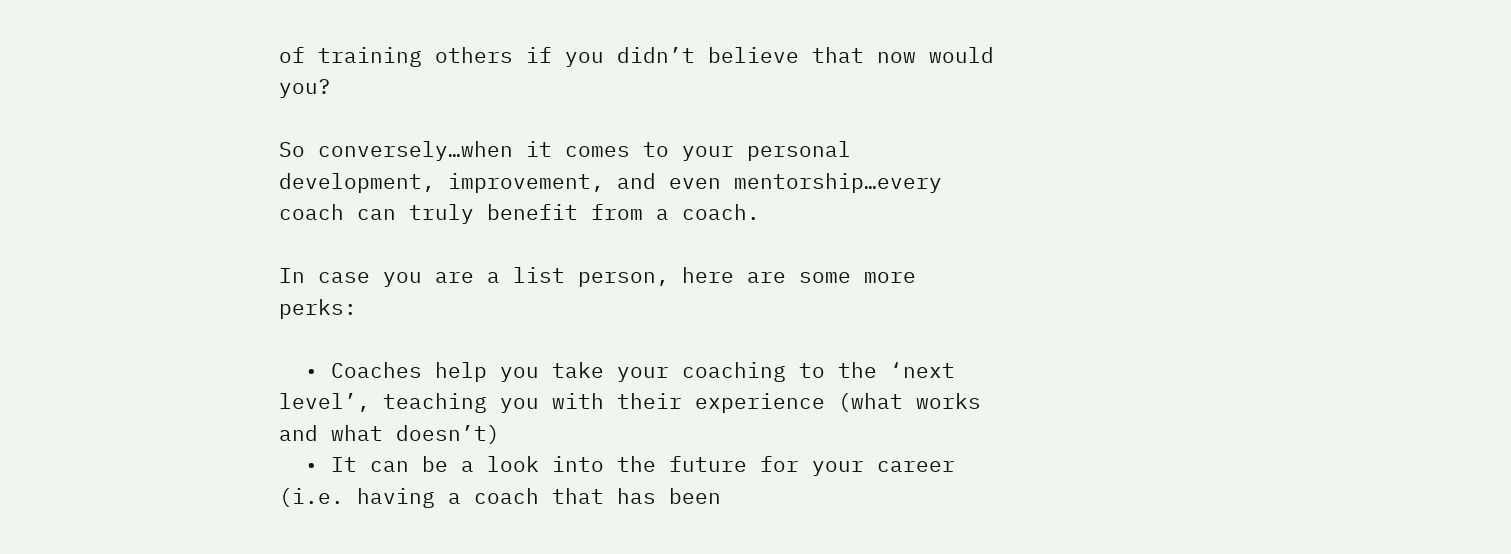of training others if you didn’t believe that now would you?

So conversely…when it comes to your personal development, improvement, and even mentorship…every coach can truly benefit from a coach.

In case you are a list person, here are some more perks:

  • Coaches help you take your coaching to the ‘next level’, teaching you with their experience (what works and what doesn’t)
  • It can be a look into the future for your career (i.e. having a coach that has been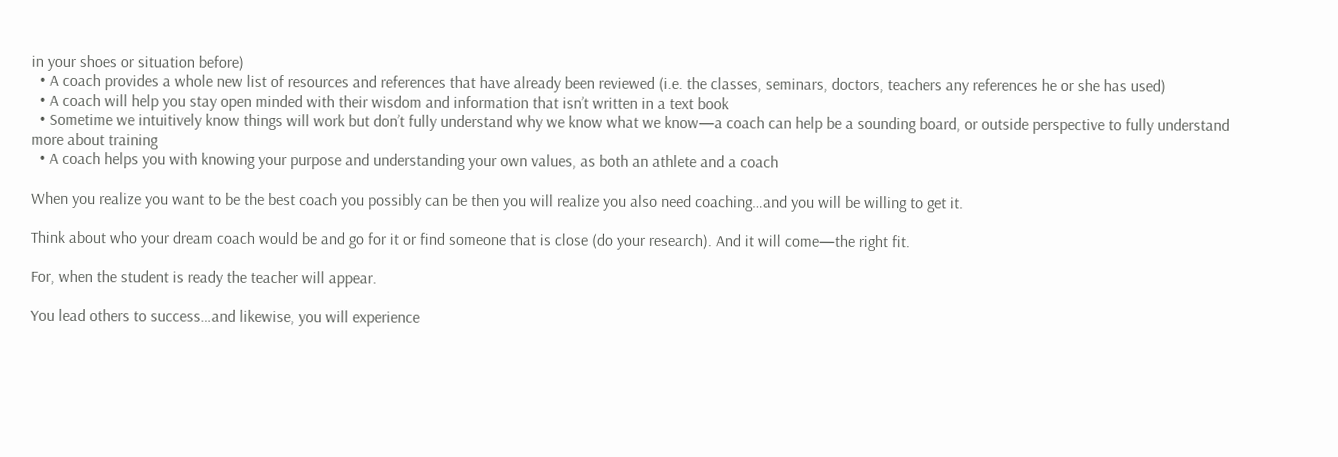in your shoes or situation before)
  • A coach provides a whole new list of resources and references that have already been reviewed (i.e. the classes, seminars, doctors, teachers any references he or she has used)
  • A coach will help you stay open minded with their wisdom and information that isn’t written in a text book
  • Sometime we intuitively know things will work but don’t fully understand why we know what we know—a coach can help be a sounding board, or outside perspective to fully understand more about training
  • A coach helps you with knowing your purpose and understanding your own values, as both an athlete and a coach

When you realize you want to be the best coach you possibly can be then you will realize you also need coaching…and you will be willing to get it.

Think about who your dream coach would be and go for it or find someone that is close (do your research). And it will come—the right fit.

For, when the student is ready the teacher will appear.

You lead others to success…and likewise, you will experience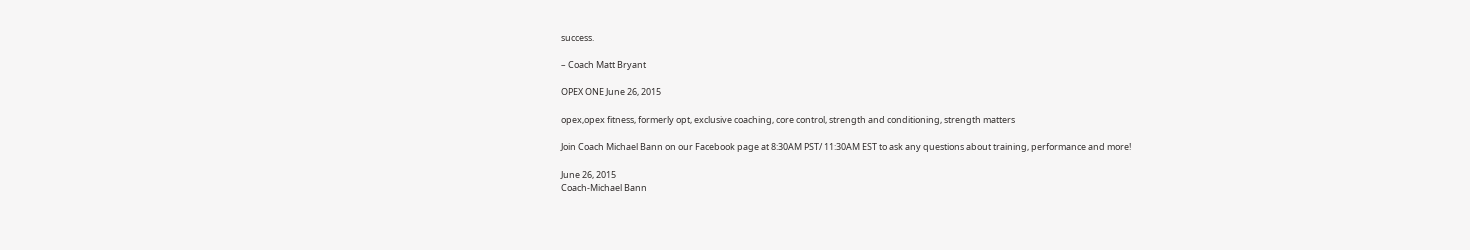success.

– Coach Matt Bryant

OPEX ONE June 26, 2015

opex,opex fitness, formerly opt, exclusive coaching, core control, strength and conditioning, strength matters

Join Coach Michael Bann on our Facebook page at 8:30AM PST/ 11:30AM EST to ask any questions about training, performance and more!

June 26, 2015
Coach-Michael Bann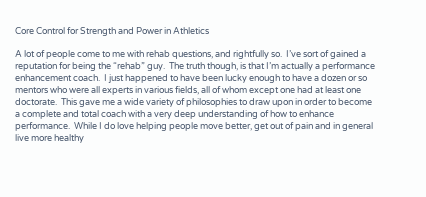Core Control for Strength and Power in Athletics

A lot of people come to me with rehab questions, and rightfully so.  I’ve sort of gained a reputation for being the “rehab” guy.  The truth though, is that I’m actually a performance enhancement coach.  I just happened to have been lucky enough to have a dozen or so mentors who were all experts in various fields, all of whom except one had at least one doctorate.  This gave me a wide variety of philosophies to draw upon in order to become a complete and total coach with a very deep understanding of how to enhance performance.  While I do love helping people move better, get out of pain and in general live more healthy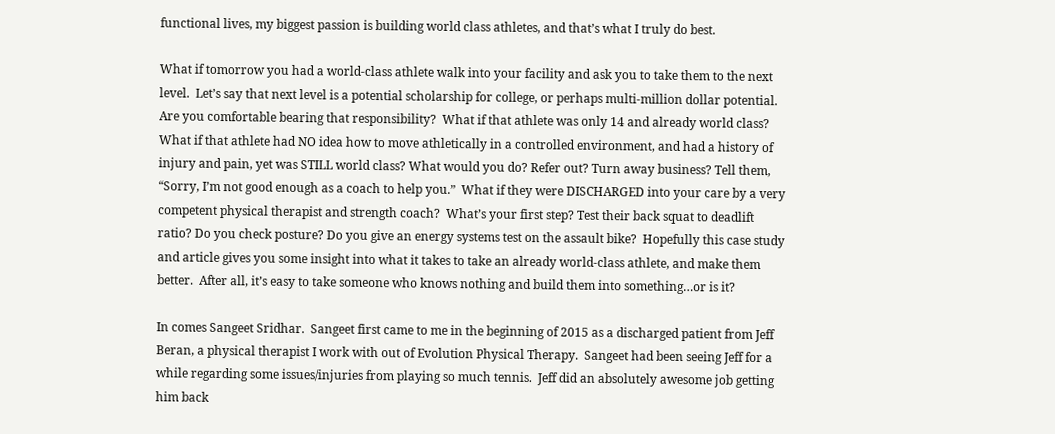functional lives, my biggest passion is building world class athletes, and that’s what I truly do best.

What if tomorrow you had a world-class athlete walk into your facility and ask you to take them to the next level.  Let’s say that next level is a potential scholarship for college, or perhaps multi-million dollar potential.  Are you comfortable bearing that responsibility?  What if that athlete was only 14 and already world class? What if that athlete had NO idea how to move athletically in a controlled environment, and had a history of injury and pain, yet was STILL world class? What would you do? Refer out? Turn away business? Tell them, “Sorry, I’m not good enough as a coach to help you.”  What if they were DISCHARGED into your care by a very competent physical therapist and strength coach?  What’s your first step? Test their back squat to deadlift ratio? Do you check posture? Do you give an energy systems test on the assault bike?  Hopefully this case study and article gives you some insight into what it takes to take an already world-class athlete, and make them better.  After all, it’s easy to take someone who knows nothing and build them into something…or is it?

In comes Sangeet Sridhar.  Sangeet first came to me in the beginning of 2015 as a discharged patient from Jeff Beran, a physical therapist I work with out of Evolution Physical Therapy.  Sangeet had been seeing Jeff for a while regarding some issues/injuries from playing so much tennis.  Jeff did an absolutely awesome job getting him back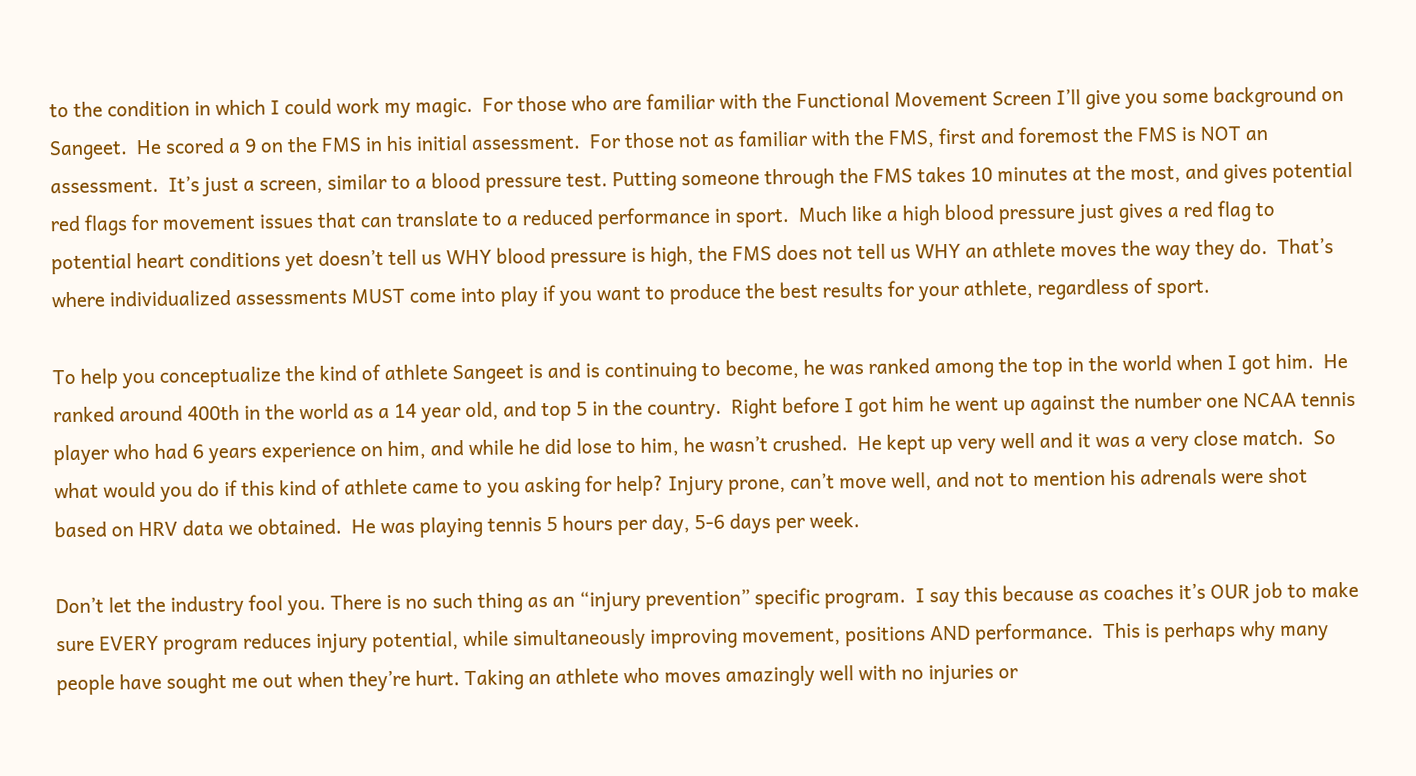to the condition in which I could work my magic.  For those who are familiar with the Functional Movement Screen I’ll give you some background on Sangeet.  He scored a 9 on the FMS in his initial assessment.  For those not as familiar with the FMS, first and foremost the FMS is NOT an assessment.  It’s just a screen, similar to a blood pressure test. Putting someone through the FMS takes 10 minutes at the most, and gives potential red flags for movement issues that can translate to a reduced performance in sport.  Much like a high blood pressure just gives a red flag to potential heart conditions yet doesn’t tell us WHY blood pressure is high, the FMS does not tell us WHY an athlete moves the way they do.  That’s where individualized assessments MUST come into play if you want to produce the best results for your athlete, regardless of sport.

To help you conceptualize the kind of athlete Sangeet is and is continuing to become, he was ranked among the top in the world when I got him.  He ranked around 400th in the world as a 14 year old, and top 5 in the country.  Right before I got him he went up against the number one NCAA tennis player who had 6 years experience on him, and while he did lose to him, he wasn’t crushed.  He kept up very well and it was a very close match.  So what would you do if this kind of athlete came to you asking for help? Injury prone, can’t move well, and not to mention his adrenals were shot based on HRV data we obtained.  He was playing tennis 5 hours per day, 5-6 days per week.

Don’t let the industry fool you. There is no such thing as an “injury prevention” specific program.  I say this because as coaches it’s OUR job to make sure EVERY program reduces injury potential, while simultaneously improving movement, positions AND performance.  This is perhaps why many people have sought me out when they’re hurt. Taking an athlete who moves amazingly well with no injuries or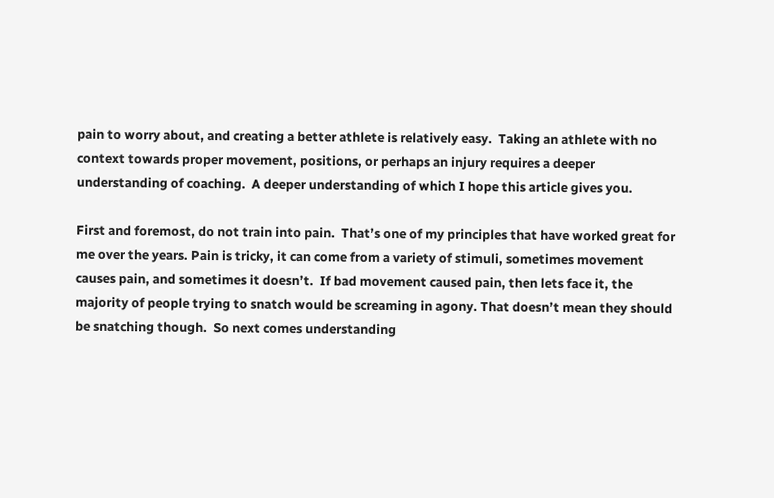pain to worry about, and creating a better athlete is relatively easy.  Taking an athlete with no context towards proper movement, positions, or perhaps an injury requires a deeper understanding of coaching.  A deeper understanding of which I hope this article gives you.

First and foremost, do not train into pain.  That’s one of my principles that have worked great for me over the years. Pain is tricky, it can come from a variety of stimuli, sometimes movement causes pain, and sometimes it doesn’t.  If bad movement caused pain, then lets face it, the majority of people trying to snatch would be screaming in agony. That doesn’t mean they should be snatching though.  So next comes understanding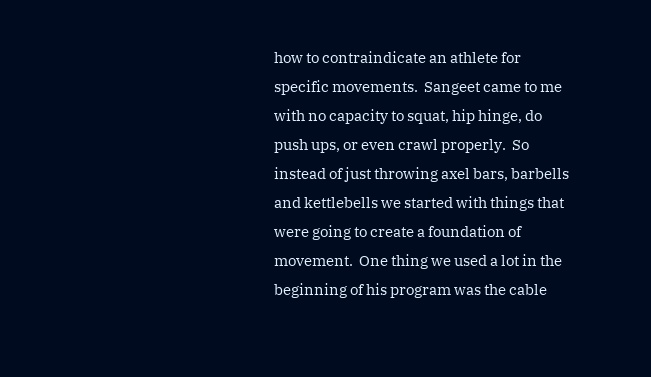how to contraindicate an athlete for specific movements.  Sangeet came to me with no capacity to squat, hip hinge, do push ups, or even crawl properly.  So instead of just throwing axel bars, barbells and kettlebells we started with things that were going to create a foundation of movement.  One thing we used a lot in the beginning of his program was the cable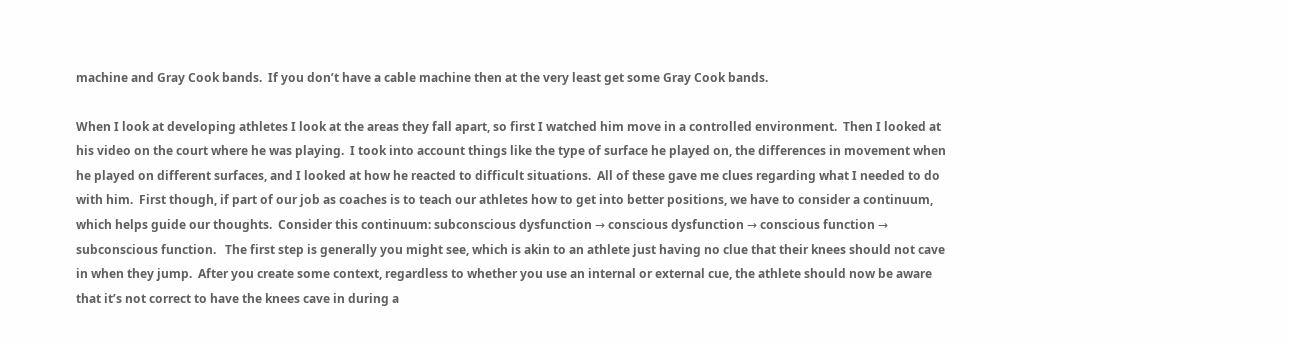machine and Gray Cook bands.  If you don’t have a cable machine then at the very least get some Gray Cook bands.

When I look at developing athletes I look at the areas they fall apart, so first I watched him move in a controlled environment.  Then I looked at his video on the court where he was playing.  I took into account things like the type of surface he played on, the differences in movement when he played on different surfaces, and I looked at how he reacted to difficult situations.  All of these gave me clues regarding what I needed to do with him.  First though, if part of our job as coaches is to teach our athletes how to get into better positions, we have to consider a continuum, which helps guide our thoughts.  Consider this continuum: subconscious dysfunction → conscious dysfunction → conscious function → subconscious function.   The first step is generally you might see, which is akin to an athlete just having no clue that their knees should not cave in when they jump.  After you create some context, regardless to whether you use an internal or external cue, the athlete should now be aware that it’s not correct to have the knees cave in during a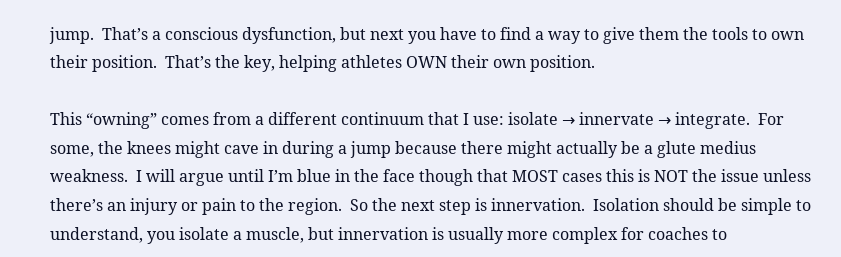jump.  That’s a conscious dysfunction, but next you have to find a way to give them the tools to own their position.  That’s the key, helping athletes OWN their own position.

This “owning” comes from a different continuum that I use: isolate → innervate → integrate.  For some, the knees might cave in during a jump because there might actually be a glute medius weakness.  I will argue until I’m blue in the face though that MOST cases this is NOT the issue unless there’s an injury or pain to the region.  So the next step is innervation.  Isolation should be simple to understand, you isolate a muscle, but innervation is usually more complex for coaches to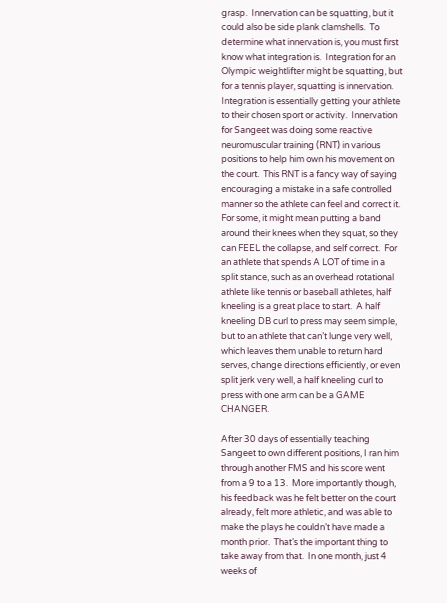grasp.  Innervation can be squatting, but it could also be side plank clamshells.  To determine what innervation is, you must first know what integration is.  Integration for an Olympic weightlifter might be squatting, but for a tennis player, squatting is innervation.  Integration is essentially getting your athlete to their chosen sport or activity.  Innervation for Sangeet was doing some reactive neuromuscular training (RNT) in various positions to help him own his movement on the court.  This RNT is a fancy way of saying encouraging a mistake in a safe controlled manner so the athlete can feel and correct it.  For some, it might mean putting a band around their knees when they squat, so they can FEEL the collapse, and self correct.  For an athlete that spends A LOT of time in a split stance, such as an overhead rotational athlete like tennis or baseball athletes, half kneeling is a great place to start.  A half kneeling DB curl to press may seem simple, but to an athlete that can’t lunge very well, which leaves them unable to return hard serves, change directions efficiently, or even split jerk very well, a half kneeling curl to press with one arm can be a GAME CHANGER.

After 30 days of essentially teaching Sangeet to own different positions, I ran him through another FMS and his score went from a 9 to a 13.  More importantly though, his feedback was he felt better on the court already, felt more athletic, and was able to make the plays he couldn’t have made a month prior.  That’s the important thing to take away from that.  In one month, just 4 weeks of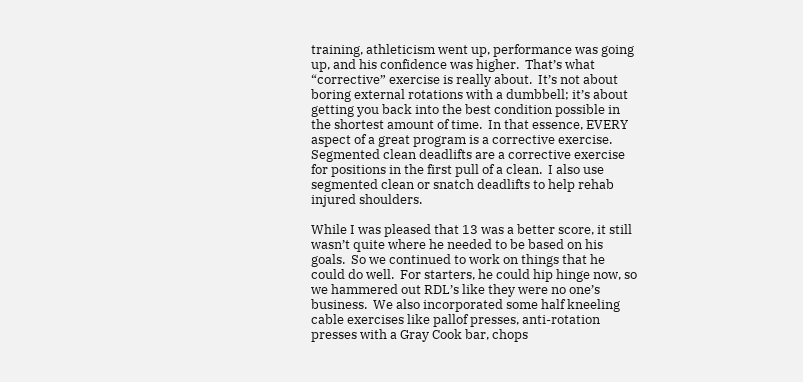training, athleticism went up, performance was going up, and his confidence was higher.  That’s what “corrective” exercise is really about.  It’s not about boring external rotations with a dumbbell; it’s about getting you back into the best condition possible in the shortest amount of time.  In that essence, EVERY aspect of a great program is a corrective exercise.  Segmented clean deadlifts are a corrective exercise for positions in the first pull of a clean.  I also use segmented clean or snatch deadlifts to help rehab injured shoulders.

While I was pleased that 13 was a better score, it still wasn’t quite where he needed to be based on his goals.  So we continued to work on things that he could do well.  For starters, he could hip hinge now, so we hammered out RDL’s like they were no one’s business.  We also incorporated some half kneeling cable exercises like pallof presses, anti-rotation presses with a Gray Cook bar, chops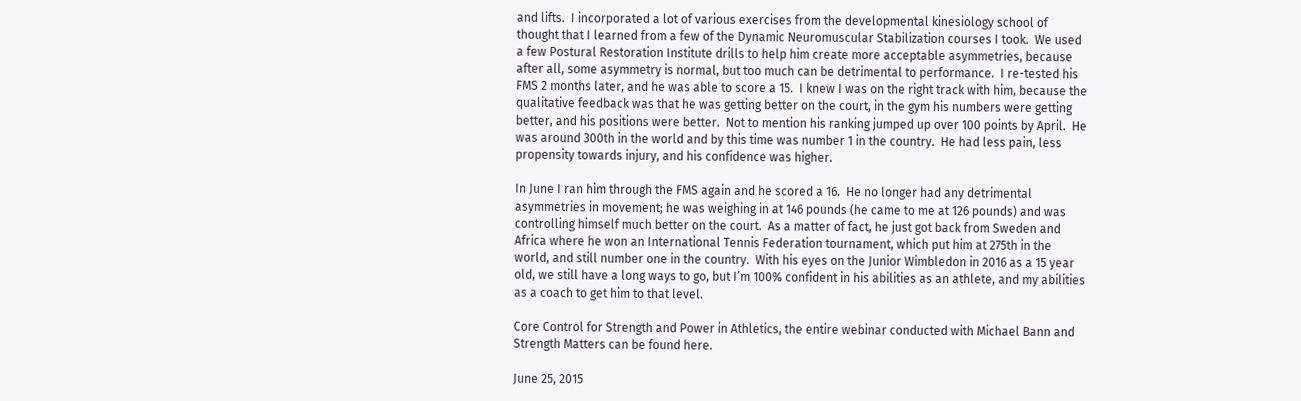and lifts.  I incorporated a lot of various exercises from the developmental kinesiology school of thought that I learned from a few of the Dynamic Neuromuscular Stabilization courses I took.  We used a few Postural Restoration Institute drills to help him create more acceptable asymmetries, because after all, some asymmetry is normal, but too much can be detrimental to performance.  I re-tested his FMS 2 months later, and he was able to score a 15.  I knew I was on the right track with him, because the qualitative feedback was that he was getting better on the court, in the gym his numbers were getting better, and his positions were better.  Not to mention his ranking jumped up over 100 points by April.  He was around 300th in the world and by this time was number 1 in the country.  He had less pain, less propensity towards injury, and his confidence was higher.

In June I ran him through the FMS again and he scored a 16.  He no longer had any detrimental asymmetries in movement; he was weighing in at 146 pounds (he came to me at 126 pounds) and was controlling himself much better on the court.  As a matter of fact, he just got back from Sweden and Africa where he won an International Tennis Federation tournament, which put him at 275th in the world, and still number one in the country.  With his eyes on the Junior Wimbledon in 2016 as a 15 year old, we still have a long ways to go, but I’m 100% confident in his abilities as an athlete, and my abilities as a coach to get him to that level.

Core Control for Strength and Power in Athletics, the entire webinar conducted with Michael Bann and Strength Matters can be found here.

June 25, 2015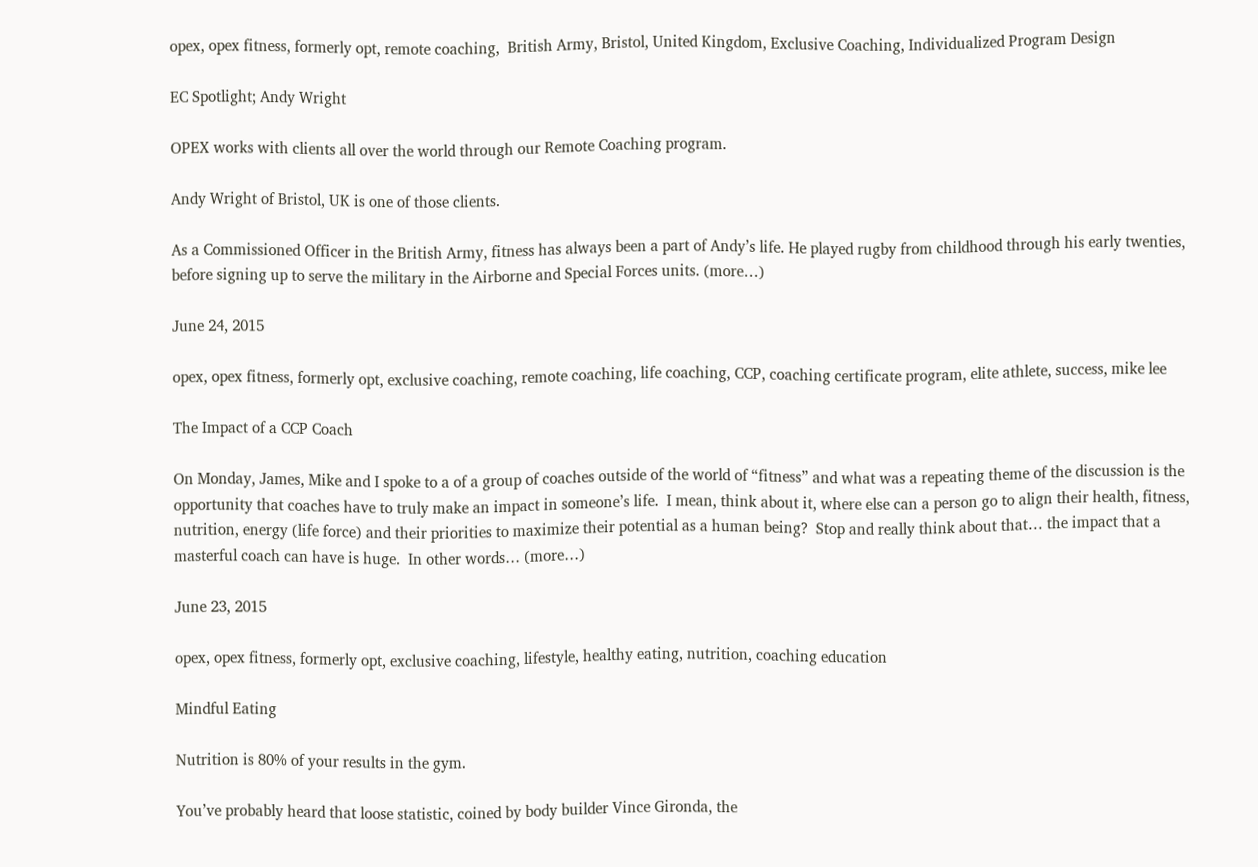opex, opex fitness, formerly opt, remote coaching,  British Army, Bristol, United Kingdom, Exclusive Coaching, Individualized Program Design

EC Spotlight; Andy Wright

OPEX works with clients all over the world through our Remote Coaching program.

Andy Wright of Bristol, UK is one of those clients.

As a Commissioned Officer in the British Army, fitness has always been a part of Andy’s life. He played rugby from childhood through his early twenties, before signing up to serve the military in the Airborne and Special Forces units. (more…)

June 24, 2015

opex, opex fitness, formerly opt, exclusive coaching, remote coaching, life coaching, CCP, coaching certificate program, elite athlete, success, mike lee

The Impact of a CCP Coach

On Monday, James, Mike and I spoke to a of a group of coaches outside of the world of “fitness” and what was a repeating theme of the discussion is the opportunity that coaches have to truly make an impact in someone’s life.  I mean, think about it, where else can a person go to align their health, fitness, nutrition, energy (life force) and their priorities to maximize their potential as a human being?  Stop and really think about that… the impact that a masterful coach can have is huge.  In other words… (more…)

June 23, 2015

opex, opex fitness, formerly opt, exclusive coaching, lifestyle, healthy eating, nutrition, coaching education

Mindful Eating

Nutrition is 80% of your results in the gym.

You’ve probably heard that loose statistic, coined by body builder Vince Gironda, the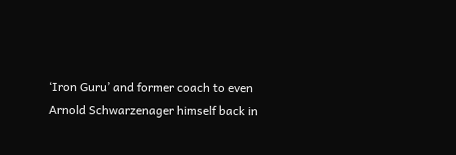‘Iron Guru’ and former coach to even Arnold Schwarzenager himself back in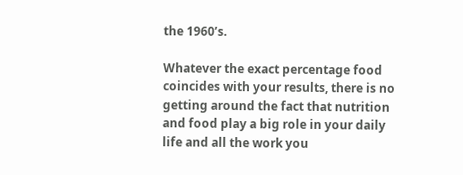the 1960’s.

Whatever the exact percentage food coincides with your results, there is no getting around the fact that nutrition and food play a big role in your daily life and all the work you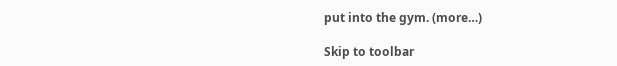put into the gym. (more…)

Skip to toolbar